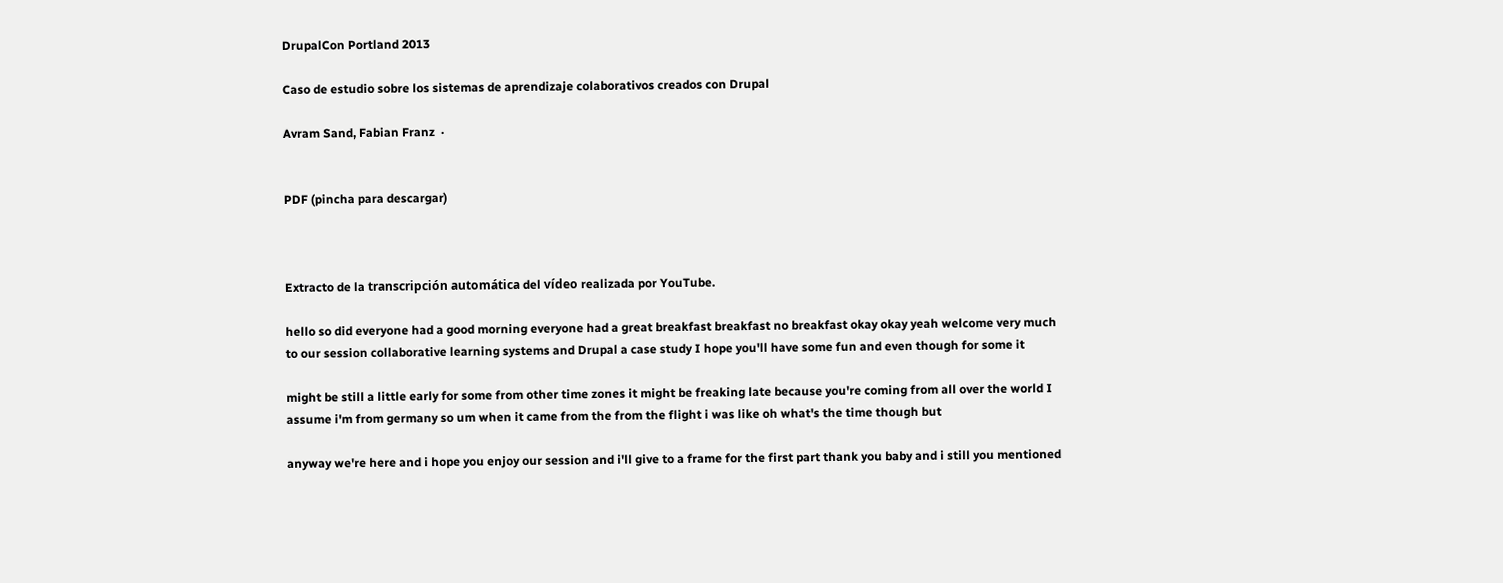DrupalCon Portland 2013

Caso de estudio sobre los sistemas de aprendizaje colaborativos creados con Drupal

Avram Sand, Fabian Franz  ·


PDF (pincha para descargar)



Extracto de la transcripción automática del vídeo realizada por YouTube.

hello so did everyone had a good morning everyone had a great breakfast breakfast no breakfast okay okay yeah welcome very much to our session collaborative learning systems and Drupal a case study I hope you'll have some fun and even though for some it

might be still a little early for some from other time zones it might be freaking late because you're coming from all over the world I assume i'm from germany so um when it came from the from the flight i was like oh what's the time though but

anyway we're here and i hope you enjoy our session and i'll give to a frame for the first part thank you baby and i still you mentioned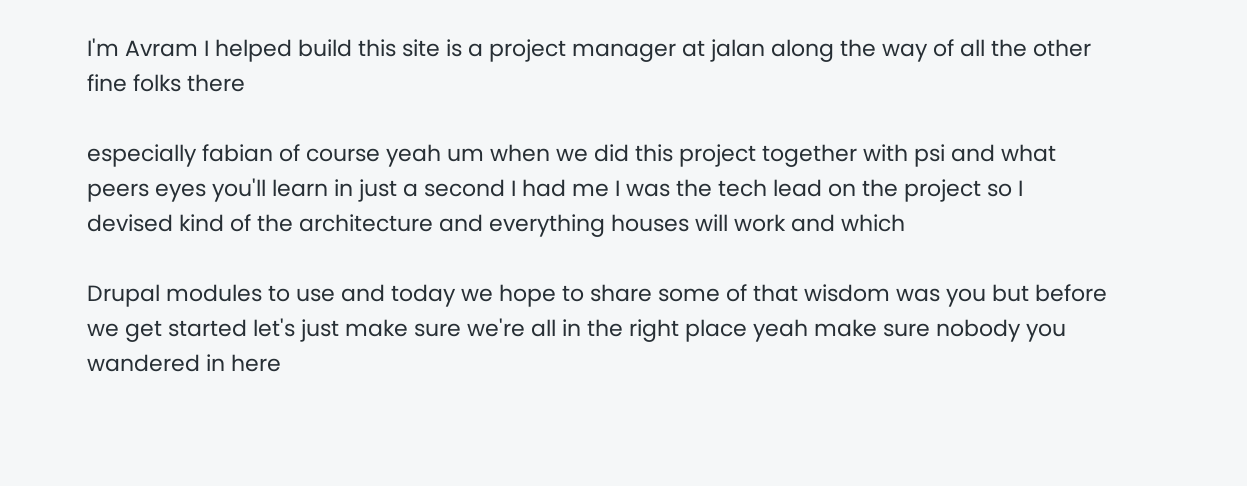I'm Avram I helped build this site is a project manager at jalan along the way of all the other fine folks there

especially fabian of course yeah um when we did this project together with psi and what peers eyes you'll learn in just a second I had me I was the tech lead on the project so I devised kind of the architecture and everything houses will work and which

Drupal modules to use and today we hope to share some of that wisdom was you but before we get started let's just make sure we're all in the right place yeah make sure nobody you wandered in here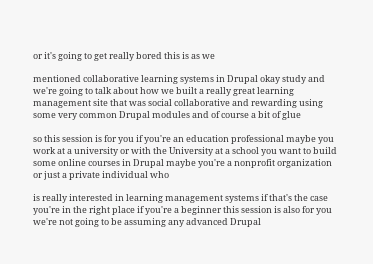or it's going to get really bored this is as we

mentioned collaborative learning systems in Drupal okay study and we're going to talk about how we built a really great learning management site that was social collaborative and rewarding using some very common Drupal modules and of course a bit of glue

so this session is for you if you're an education professional maybe you work at a university or with the University at a school you want to build some online courses in Drupal maybe you're a nonprofit organization or just a private individual who

is really interested in learning management systems if that's the case you're in the right place if you're a beginner this session is also for you we're not going to be assuming any advanced Drupal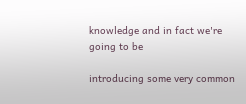knowledge and in fact we're going to be

introducing some very common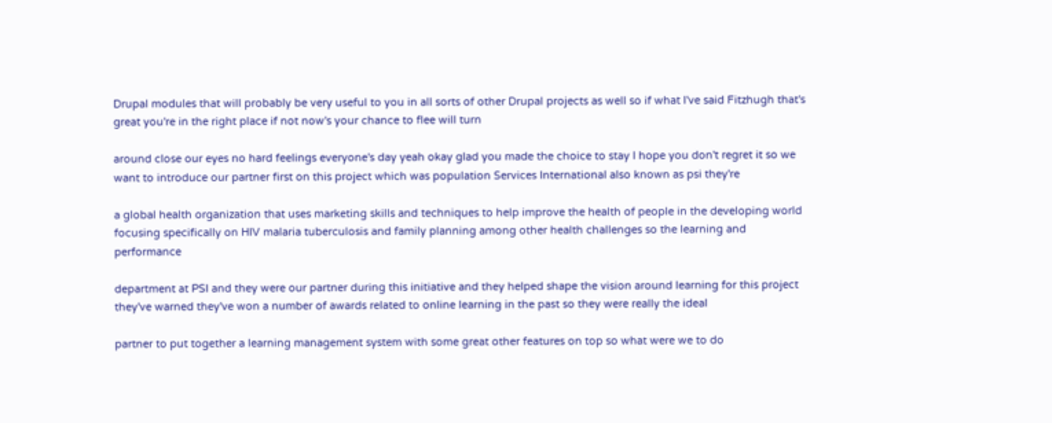Drupal modules that will probably be very useful to you in all sorts of other Drupal projects as well so if what I've said Fitzhugh that's great you're in the right place if not now's your chance to flee will turn

around close our eyes no hard feelings everyone's day yeah okay glad you made the choice to stay I hope you don't regret it so we want to introduce our partner first on this project which was population Services International also known as psi they're

a global health organization that uses marketing skills and techniques to help improve the health of people in the developing world focusing specifically on HIV malaria tuberculosis and family planning among other health challenges so the learning and performance

department at PSI and they were our partner during this initiative and they helped shape the vision around learning for this project they've warned they've won a number of awards related to online learning in the past so they were really the ideal

partner to put together a learning management system with some great other features on top so what were we to do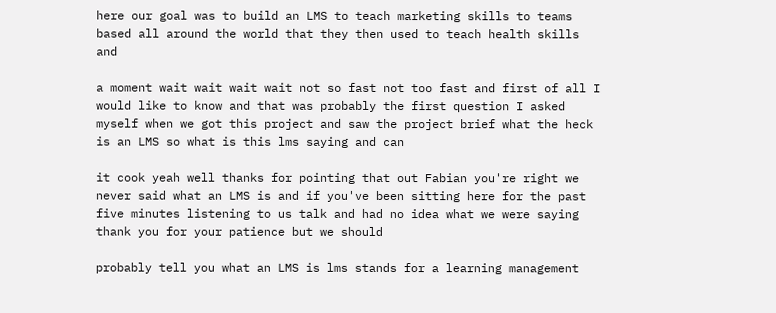here our goal was to build an LMS to teach marketing skills to teams based all around the world that they then used to teach health skills and

a moment wait wait wait wait not so fast not too fast and first of all I would like to know and that was probably the first question I asked myself when we got this project and saw the project brief what the heck is an LMS so what is this lms saying and can

it cook yeah well thanks for pointing that out Fabian you're right we never said what an LMS is and if you've been sitting here for the past five minutes listening to us talk and had no idea what we were saying thank you for your patience but we should

probably tell you what an LMS is lms stands for a learning management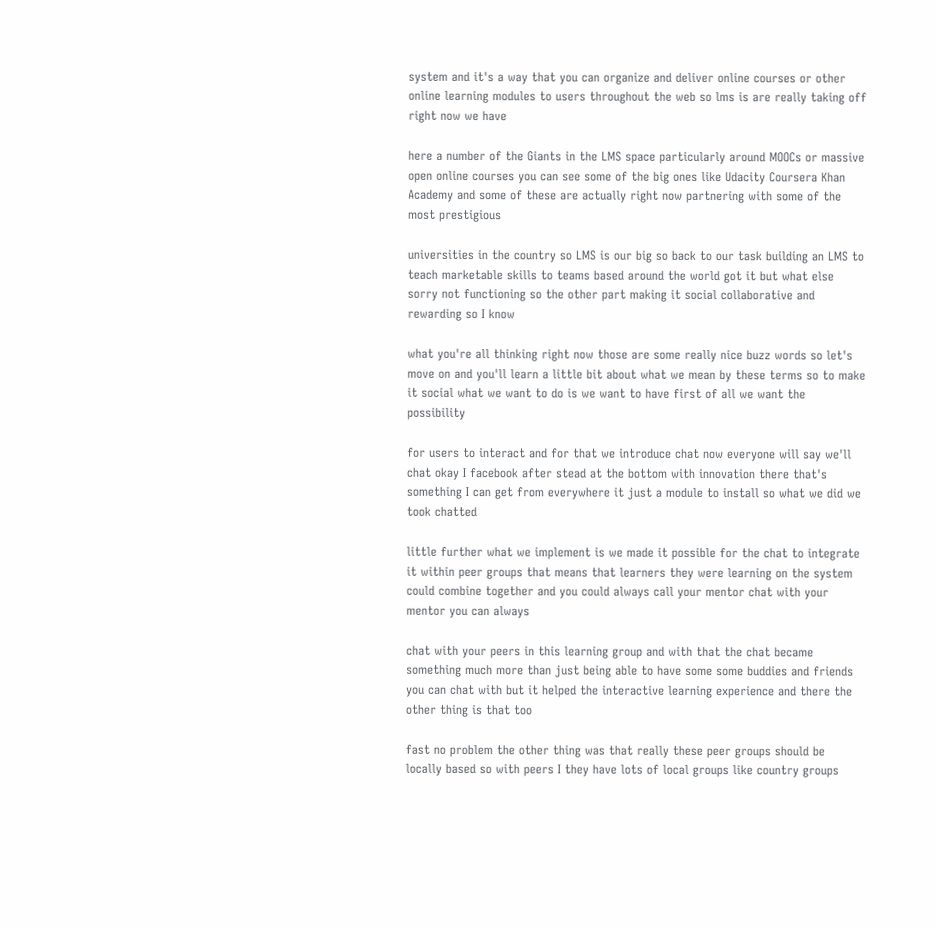system and it's a way that you can organize and deliver online courses or other online learning modules to users throughout the web so lms is are really taking off right now we have

here a number of the Giants in the LMS space particularly around MOOCs or massive open online courses you can see some of the big ones like Udacity Coursera Khan Academy and some of these are actually right now partnering with some of the most prestigious

universities in the country so LMS is our big so back to our task building an LMS to teach marketable skills to teams based around the world got it but what else sorry not functioning so the other part making it social collaborative and rewarding so I know

what you're all thinking right now those are some really nice buzz words so let's move on and you'll learn a little bit about what we mean by these terms so to make it social what we want to do is we want to have first of all we want the possibility

for users to interact and for that we introduce chat now everyone will say we'll chat okay I facebook after stead at the bottom with innovation there that's something I can get from everywhere it just a module to install so what we did we took chatted

little further what we implement is we made it possible for the chat to integrate it within peer groups that means that learners they were learning on the system could combine together and you could always call your mentor chat with your mentor you can always

chat with your peers in this learning group and with that the chat became something much more than just being able to have some some buddies and friends you can chat with but it helped the interactive learning experience and there the other thing is that too

fast no problem the other thing was that really these peer groups should be locally based so with peers I they have lots of local groups like country groups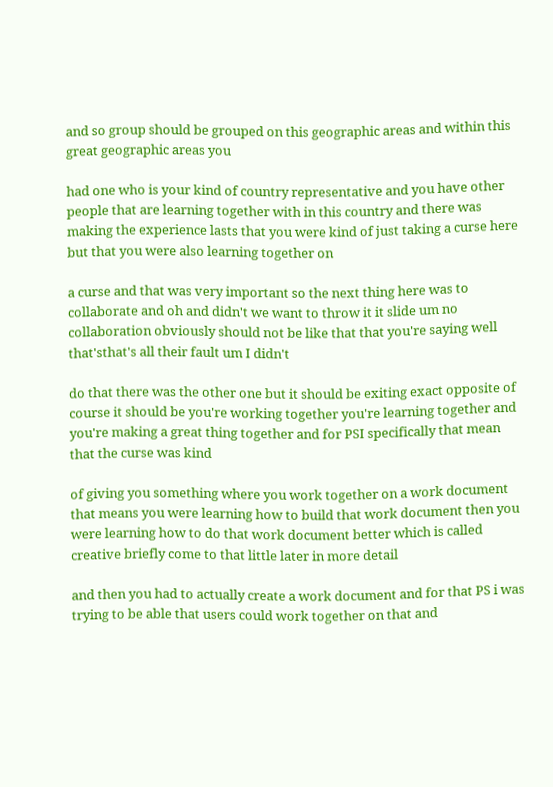and so group should be grouped on this geographic areas and within this great geographic areas you

had one who is your kind of country representative and you have other people that are learning together with in this country and there was making the experience lasts that you were kind of just taking a curse here but that you were also learning together on

a curse and that was very important so the next thing here was to collaborate and oh and didn't we want to throw it it slide um no collaboration obviously should not be like that that you're saying well that'sthat's all their fault um I didn't

do that there was the other one but it should be exiting exact opposite of course it should be you're working together you're learning together and you're making a great thing together and for PSI specifically that mean that the curse was kind

of giving you something where you work together on a work document that means you were learning how to build that work document then you were learning how to do that work document better which is called creative briefly come to that little later in more detail

and then you had to actually create a work document and for that PS i was trying to be able that users could work together on that and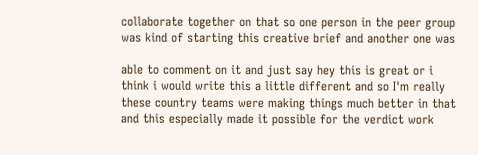collaborate together on that so one person in the peer group was kind of starting this creative brief and another one was

able to comment on it and just say hey this is great or i think i would write this a little different and so I'm really these country teams were making things much better in that and this especially made it possible for the verdict work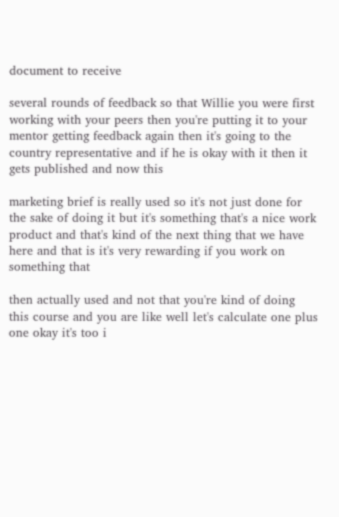document to receive

several rounds of feedback so that Willie you were first working with your peers then you're putting it to your mentor getting feedback again then it's going to the country representative and if he is okay with it then it gets published and now this

marketing brief is really used so it's not just done for the sake of doing it but it's something that's a nice work product and that's kind of the next thing that we have here and that is it's very rewarding if you work on something that

then actually used and not that you're kind of doing this course and you are like well let's calculate one plus one okay it's too i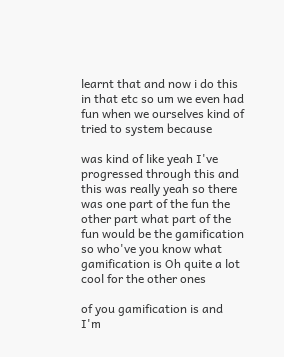learnt that and now i do this in that etc so um we even had fun when we ourselves kind of tried to system because

was kind of like yeah I've progressed through this and this was really yeah so there was one part of the fun the other part what part of the fun would be the gamification so who've you know what gamification is Oh quite a lot cool for the other ones

of you gamification is and I'm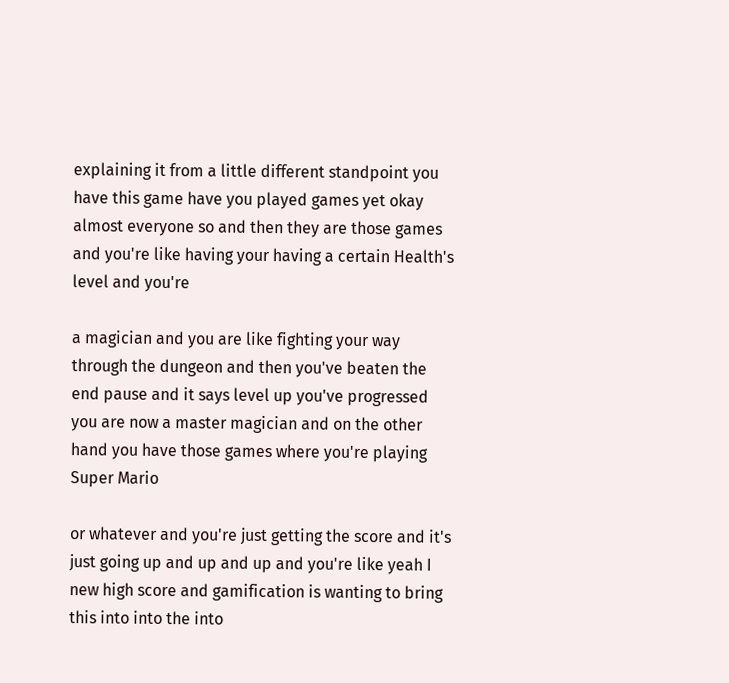explaining it from a little different standpoint you have this game have you played games yet okay almost everyone so and then they are those games and you're like having your having a certain Health's level and you're

a magician and you are like fighting your way through the dungeon and then you've beaten the end pause and it says level up you've progressed you are now a master magician and on the other hand you have those games where you're playing Super Mario

or whatever and you're just getting the score and it's just going up and up and up and you're like yeah I new high score and gamification is wanting to bring this into into the into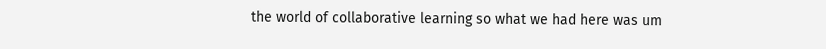the world of collaborative learning so what we had here was um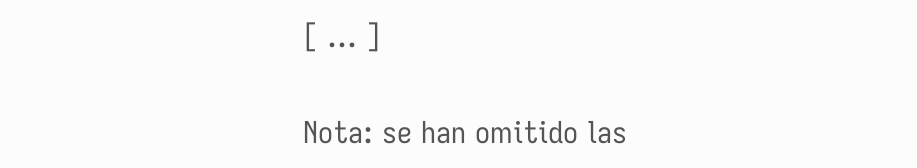[ ... ]

Nota: se han omitido las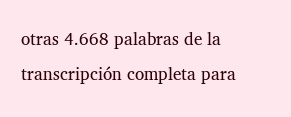otras 4.668 palabras de la transcripción completa para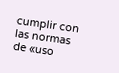cumplir con las normas de «uso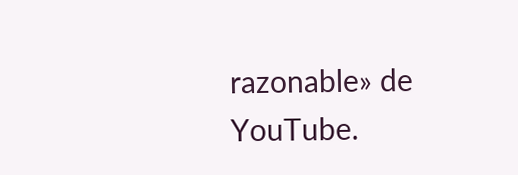razonable» de YouTube.